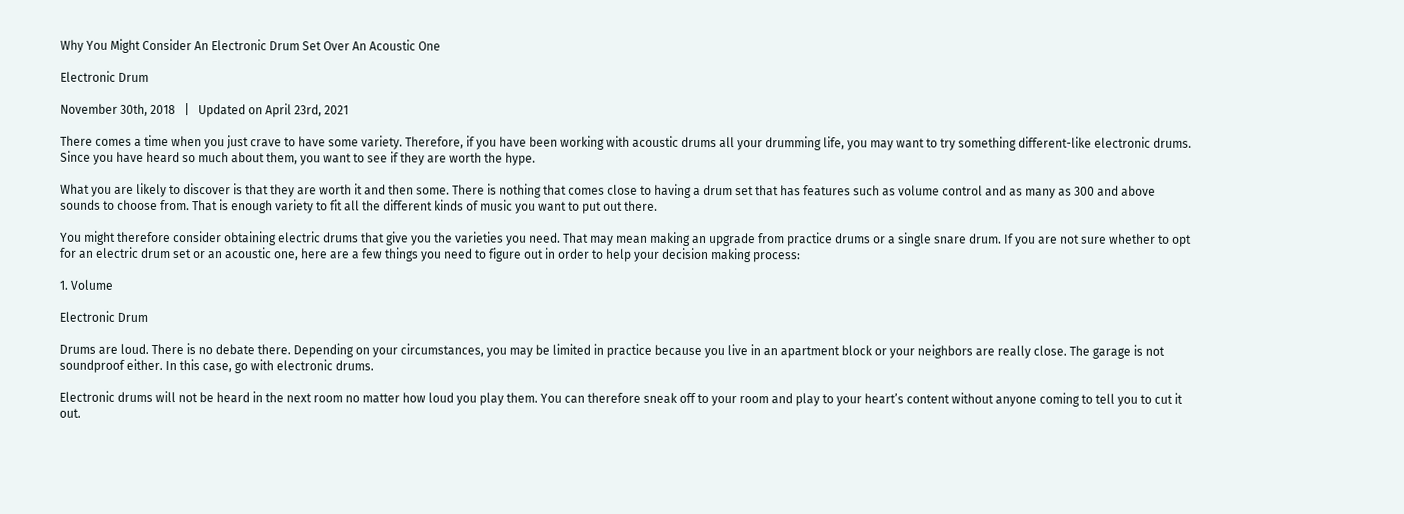Why You Might Consider An Electronic Drum Set Over An Acoustic One

Electronic Drum

November 30th, 2018   |   Updated on April 23rd, 2021

There comes a time when you just crave to have some variety. Therefore, if you have been working with acoustic drums all your drumming life, you may want to try something different-like electronic drums. Since you have heard so much about them, you want to see if they are worth the hype.

What you are likely to discover is that they are worth it and then some. There is nothing that comes close to having a drum set that has features such as volume control and as many as 300 and above sounds to choose from. That is enough variety to fit all the different kinds of music you want to put out there.

You might therefore consider obtaining electric drums that give you the varieties you need. That may mean making an upgrade from practice drums or a single snare drum. If you are not sure whether to opt for an electric drum set or an acoustic one, here are a few things you need to figure out in order to help your decision making process:

1. Volume

Electronic Drum

Drums are loud. There is no debate there. Depending on your circumstances, you may be limited in practice because you live in an apartment block or your neighbors are really close. The garage is not soundproof either. In this case, go with electronic drums.

Electronic drums will not be heard in the next room no matter how loud you play them. You can therefore sneak off to your room and play to your heart’s content without anyone coming to tell you to cut it out.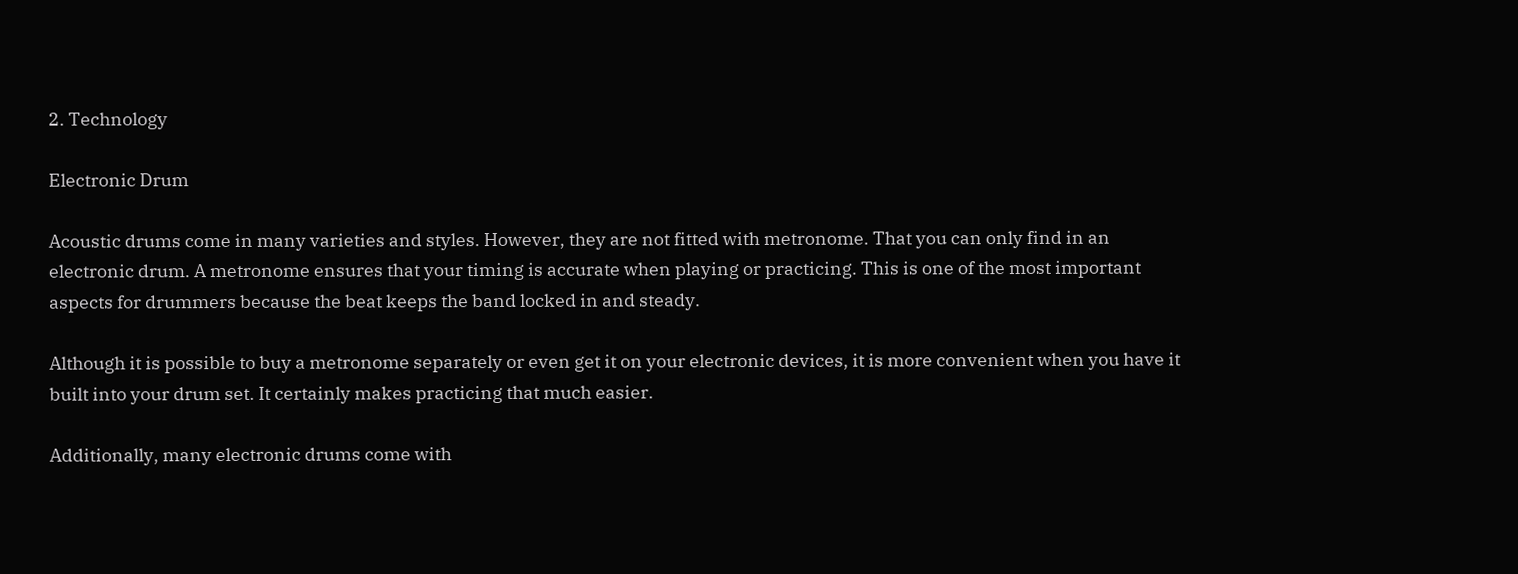2. Technology

Electronic Drum

Acoustic drums come in many varieties and styles. However, they are not fitted with metronome. That you can only find in an electronic drum. A metronome ensures that your timing is accurate when playing or practicing. This is one of the most important aspects for drummers because the beat keeps the band locked in and steady.

Although it is possible to buy a metronome separately or even get it on your electronic devices, it is more convenient when you have it built into your drum set. It certainly makes practicing that much easier.

Additionally, many electronic drums come with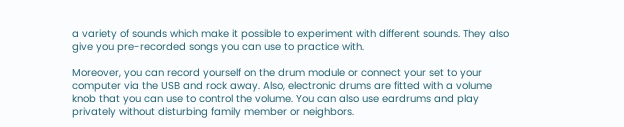a variety of sounds which make it possible to experiment with different sounds. They also give you pre-recorded songs you can use to practice with.

Moreover, you can record yourself on the drum module or connect your set to your computer via the USB and rock away. Also, electronic drums are fitted with a volume knob that you can use to control the volume. You can also use eardrums and play privately without disturbing family member or neighbors.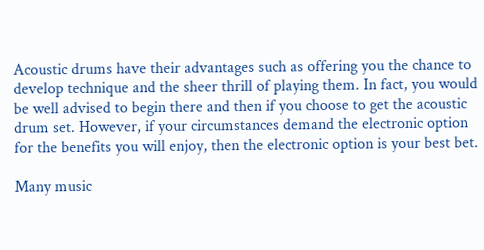Acoustic drums have their advantages such as offering you the chance to develop technique and the sheer thrill of playing them. In fact, you would be well advised to begin there and then if you choose to get the acoustic drum set. However, if your circumstances demand the electronic option for the benefits you will enjoy, then the electronic option is your best bet.

Many music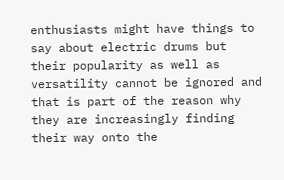enthusiasts might have things to say about electric drums but their popularity as well as versatility cannot be ignored and that is part of the reason why they are increasingly finding their way onto the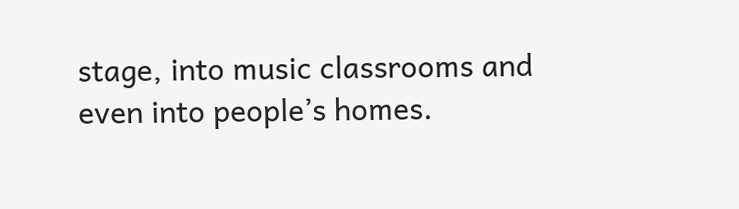stage, into music classrooms and even into people’s homes.